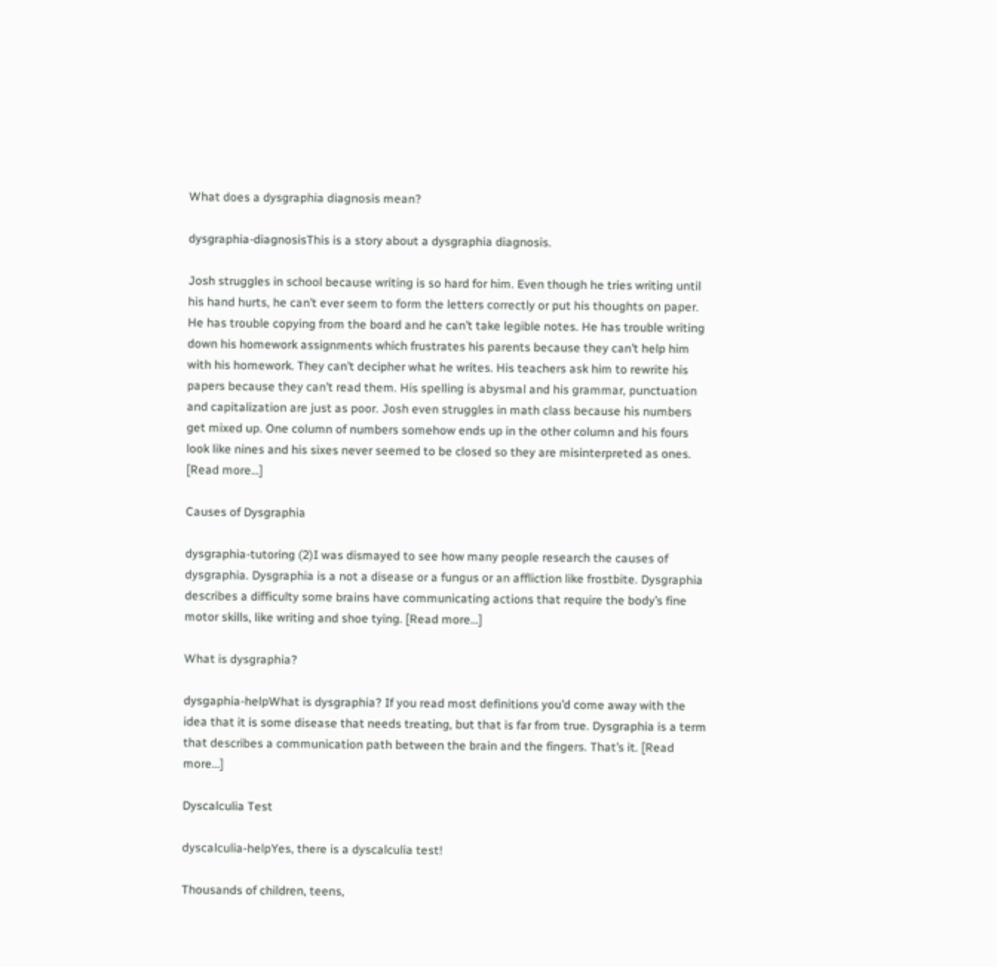What does a dysgraphia diagnosis mean?

dysgraphia-diagnosisThis is a story about a dysgraphia diagnosis.

Josh struggles in school because writing is so hard for him. Even though he tries writing until his hand hurts, he can’t ever seem to form the letters correctly or put his thoughts on paper. He has trouble copying from the board and he can’t take legible notes. He has trouble writing down his homework assignments which frustrates his parents because they can’t help him with his homework. They can’t decipher what he writes. His teachers ask him to rewrite his papers because they can’t read them. His spelling is abysmal and his grammar, punctuation and capitalization are just as poor. Josh even struggles in math class because his numbers get mixed up. One column of numbers somehow ends up in the other column and his fours look like nines and his sixes never seemed to be closed so they are misinterpreted as ones. [Read more…]

Causes of Dysgraphia

dysgraphia-tutoring (2)I was dismayed to see how many people research the causes of dysgraphia. Dysgraphia is a not a disease or a fungus or an affliction like frostbite. Dysgraphia describes a difficulty some brains have communicating actions that require the body’s fine motor skills, like writing and shoe tying. [Read more…]

What is dysgraphia?

dysgaphia-helpWhat is dysgraphia? If you read most definitions you’d come away with the idea that it is some disease that needs treating, but that is far from true. Dysgraphia is a term that describes a communication path between the brain and the fingers. That’s it. [Read more…]

Dyscalculia Test

dyscalculia-helpYes, there is a dyscalculia test!

Thousands of children, teens,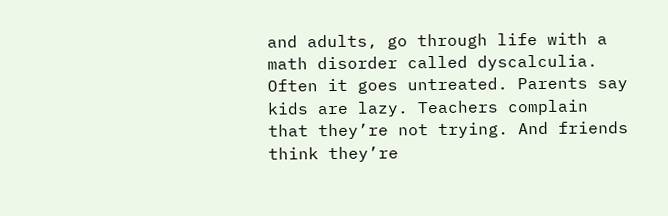and adults, go through life with a math disorder called dyscalculia. Often it goes untreated. Parents say kids are lazy. Teachers complain that they’re not trying. And friends think they’re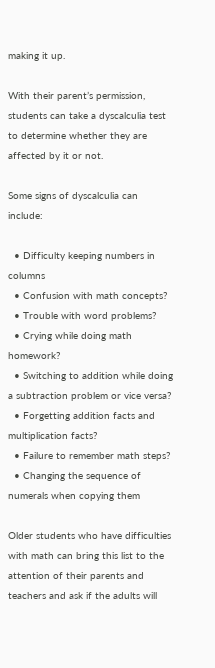making it up.

With their parent’s permission, students can take a dyscalculia test to determine whether they are affected by it or not.

Some signs of dyscalculia can include:

  • Difficulty keeping numbers in columns
  • Confusion with math concepts?
  • Trouble with word problems?
  • Crying while doing math homework?
  • Switching to addition while doing a subtraction problem or vice versa?
  • Forgetting addition facts and multiplication facts?
  • Failure to remember math steps?
  • Changing the sequence of numerals when copying them

Older students who have difficulties with math can bring this list to the attention of their parents and teachers and ask if the adults will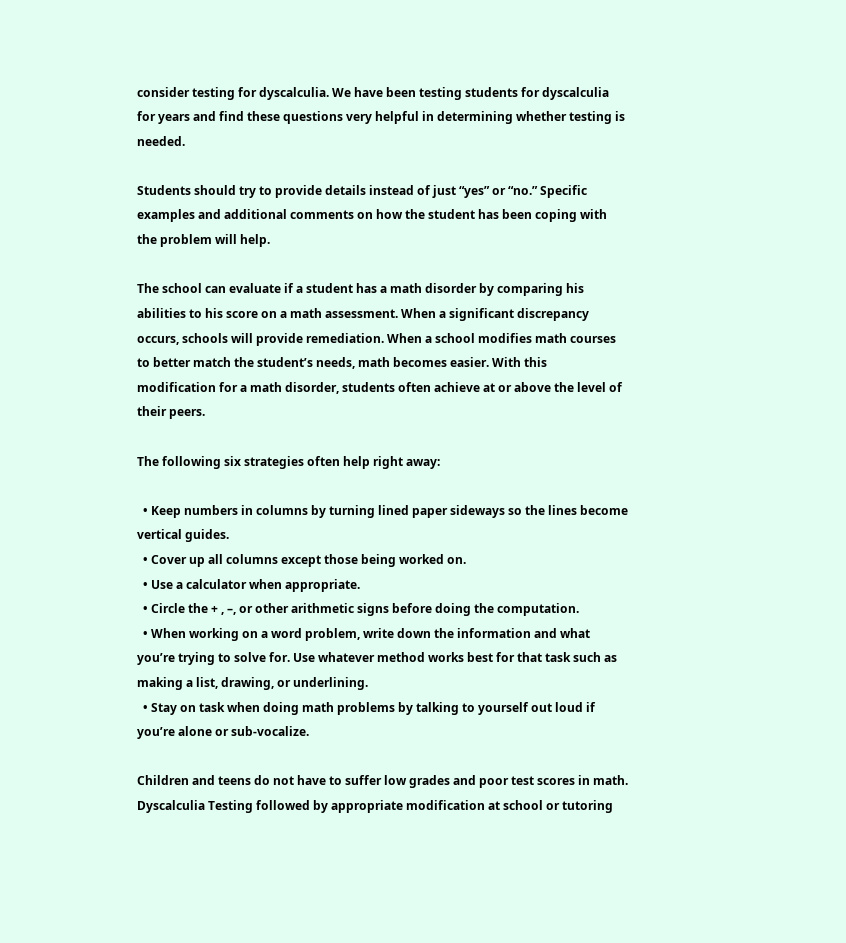consider testing for dyscalculia. We have been testing students for dyscalculia for years and find these questions very helpful in determining whether testing is needed.

Students should try to provide details instead of just “yes” or “no.” Specific examples and additional comments on how the student has been coping with the problem will help.

The school can evaluate if a student has a math disorder by comparing his abilities to his score on a math assessment. When a significant discrepancy occurs, schools will provide remediation. When a school modifies math courses to better match the student’s needs, math becomes easier. With this modification for a math disorder, students often achieve at or above the level of their peers.

The following six strategies often help right away:

  • Keep numbers in columns by turning lined paper sideways so the lines become vertical guides.
  • Cover up all columns except those being worked on.
  • Use a calculator when appropriate.
  • Circle the + , –, or other arithmetic signs before doing the computation.
  • When working on a word problem, write down the information and what you’re trying to solve for. Use whatever method works best for that task such as making a list, drawing, or underlining.
  • Stay on task when doing math problems by talking to yourself out loud if you’re alone or sub-vocalize.

Children and teens do not have to suffer low grades and poor test scores in math. Dyscalculia Testing followed by appropriate modification at school or tutoring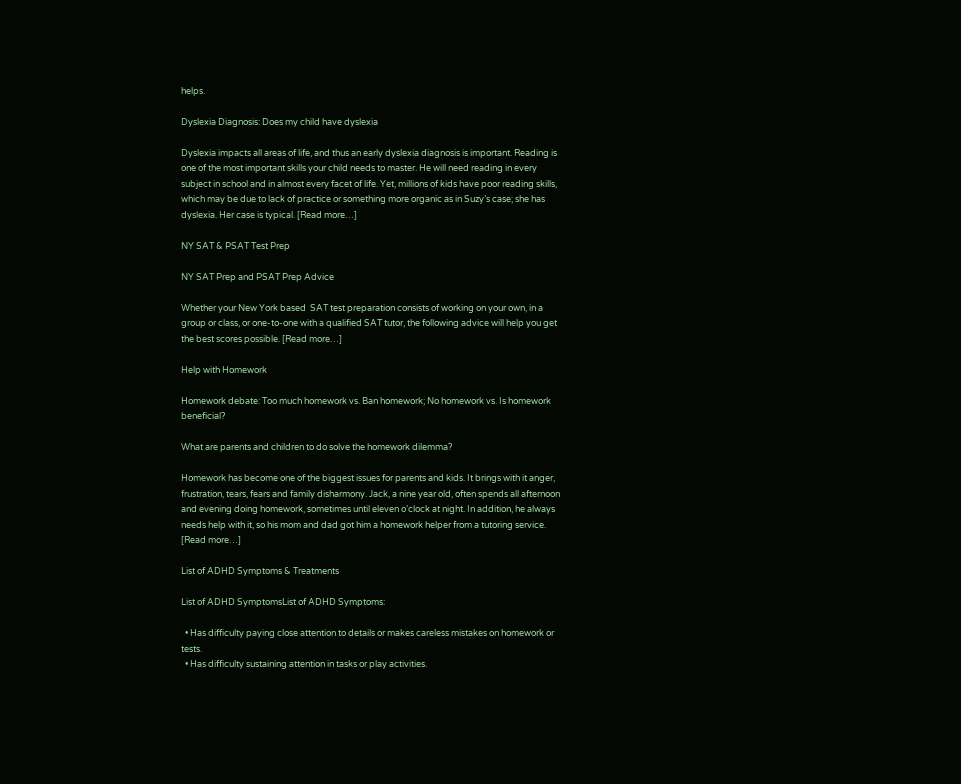helps.

Dyslexia Diagnosis: Does my child have dyslexia

Dyslexia impacts all areas of life, and thus an early dyslexia diagnosis is important. Reading is one of the most important skills your child needs to master. He will need reading in every subject in school and in almost every facet of life. Yet, millions of kids have poor reading skills, which may be due to lack of practice or something more organic as in Suzy’s case; she has dyslexia. Her case is typical. [Read more…]

NY SAT & PSAT Test Prep

NY SAT Prep and PSAT Prep Advice

Whether your New York based  SAT test preparation consists of working on your own, in a group or class, or one-to-one with a qualified SAT tutor, the following advice will help you get the best scores possible. [Read more…]

Help with Homework

Homework debate: Too much homework vs. Ban homework; No homework vs. Is homework beneficial?

What are parents and children to do solve the homework dilemma?

Homework has become one of the biggest issues for parents and kids. It brings with it anger, frustration, tears, fears and family disharmony. Jack, a nine year old, often spends all afternoon and evening doing homework, sometimes until eleven o’clock at night. In addition, he always needs help with it, so his mom and dad got him a homework helper from a tutoring service. [Read more…]

List of ADHD Symptoms & Treatments

List of ADHD SymptomsList of ADHD Symptoms:

  • Has difficulty paying close attention to details or makes careless mistakes on homework or tests.
  • Has difficulty sustaining attention in tasks or play activities.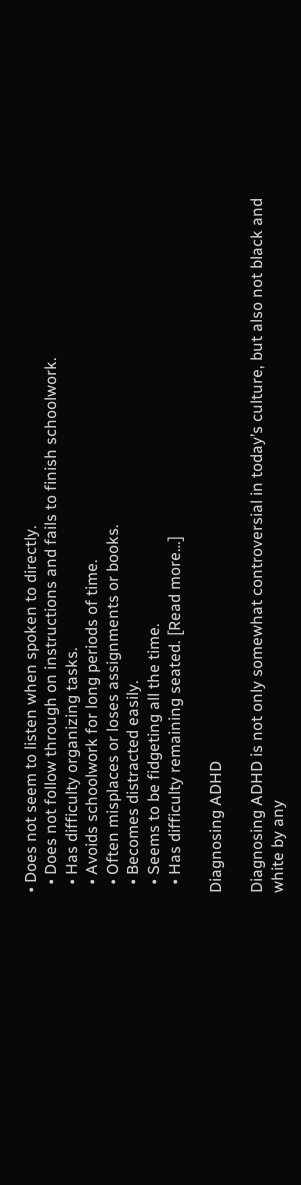• Does not seem to listen when spoken to directly.
  • Does not follow through on instructions and fails to finish schoolwork.
  • Has difficulty organizing tasks.
  • Avoids schoolwork for long periods of time.
  • Often misplaces or loses assignments or books.
  • Becomes distracted easily.
  • Seems to be fidgeting all the time.
  • Has difficulty remaining seated. [Read more…]

Diagnosing ADHD

Diagnosing ADHD is not only somewhat controversial in today’s culture, but also not black and white by any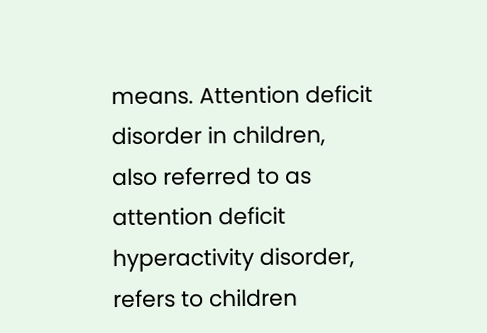means. Attention deficit disorder in children, also referred to as attention deficit hyperactivity disorder, refers to children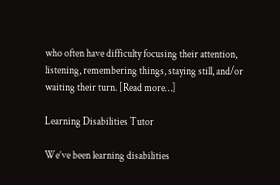who often have difficulty focusing their attention, listening, remembering things, staying still, and/or waiting their turn. [Read more…]

Learning Disabilities Tutor

We’ve been learning disabilities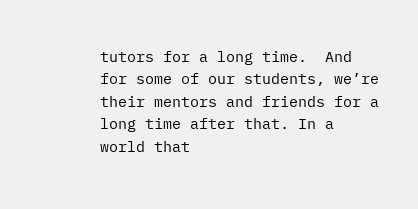tutors for a long time.  And for some of our students, we’re their mentors and friends for a long time after that. In a world that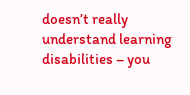doesn’t really understand learning disabilities – you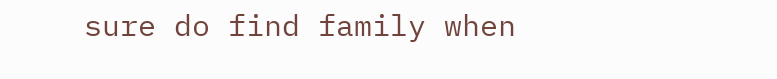sure do find family when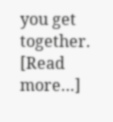you get together. [Read more…]